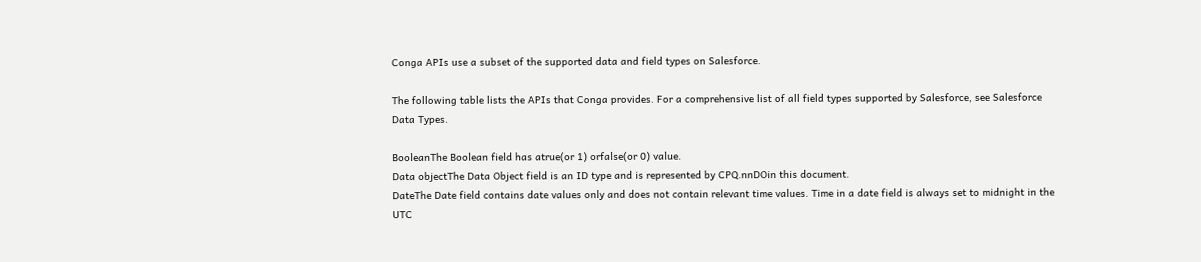Conga APIs use a subset of the supported data and field types on Salesforce.

The following table lists the APIs that Conga provides. For a comprehensive list of all field types supported by Salesforce, see Salesforce Data Types.

BooleanThe Boolean field has atrue(or 1) orfalse(or 0) value.
Data objectThe Data Object field is an ID type and is represented by CPQ.nnDOin this document.
DateThe Date field contains date values only and does not contain relevant time values. Time in a date field is always set to midnight in the UTC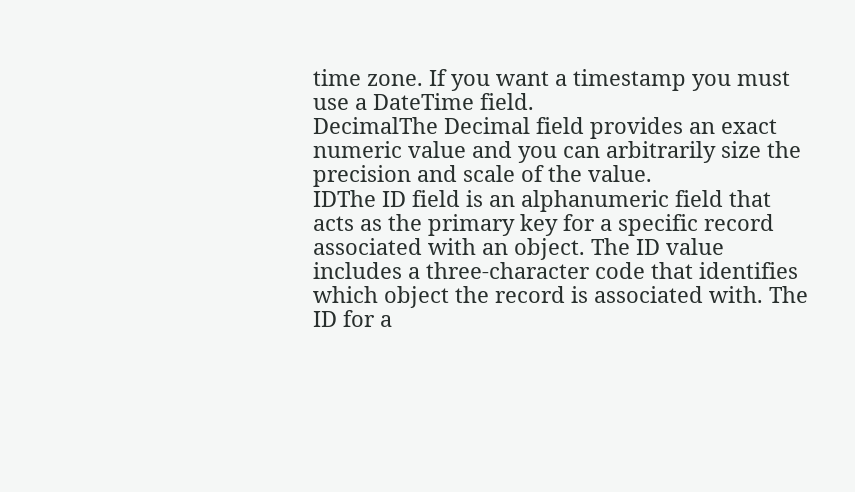time zone. If you want a timestamp you must use a DateTime field.
DecimalThe Decimal field provides an exact numeric value and you can arbitrarily size the precision and scale of the value.
IDThe ID field is an alphanumeric field that acts as the primary key for a specific record associated with an object. The ID value includes a three-character code that identifies which object the record is associated with. The ID for a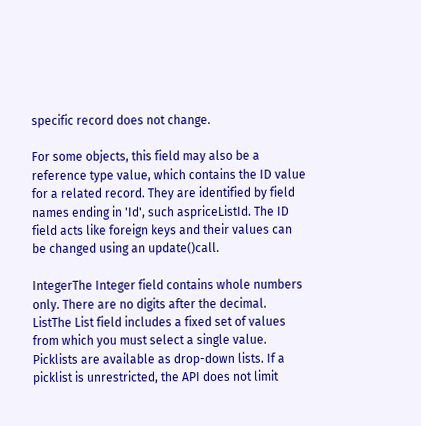specific record does not change.

For some objects, this field may also be a reference type value, which contains the ID value for a related record. They are identified by field names ending in 'Id', such aspriceListId. The ID field acts like foreign keys and their values can be changed using an update()call.

IntegerThe Integer field contains whole numbers only. There are no digits after the decimal.
ListThe List field includes a fixed set of values from which you must select a single value. Picklists are available as drop-down lists. If a picklist is unrestricted, the API does not limit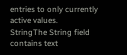entries to only currently active values.
StringThe String field contains text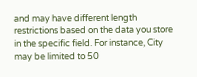and may have different length restrictions based on the data you store in the specific field. For instance, City may be limited to 50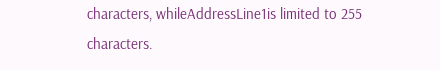characters, whileAddressLine1is limited to 255 characters.